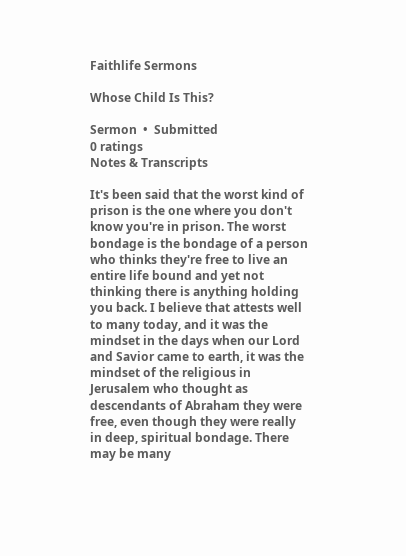Faithlife Sermons

Whose Child Is This?

Sermon  •  Submitted
0 ratings
Notes & Transcripts

It's been said that the worst kind of prison is the one where you don't know you're in prison. The worst bondage is the bondage of a person who thinks they're free to live an entire life bound and yet not thinking there is anything holding you back. I believe that attests well to many today, and it was the mindset in the days when our Lord and Savior came to earth, it was the mindset of the religious in Jerusalem who thought as descendants of Abraham they were free, even though they were really in deep, spiritual bondage. There may be many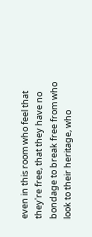even in this room who feel that they're free, that they have no bondage to break free from who look to their heritage, who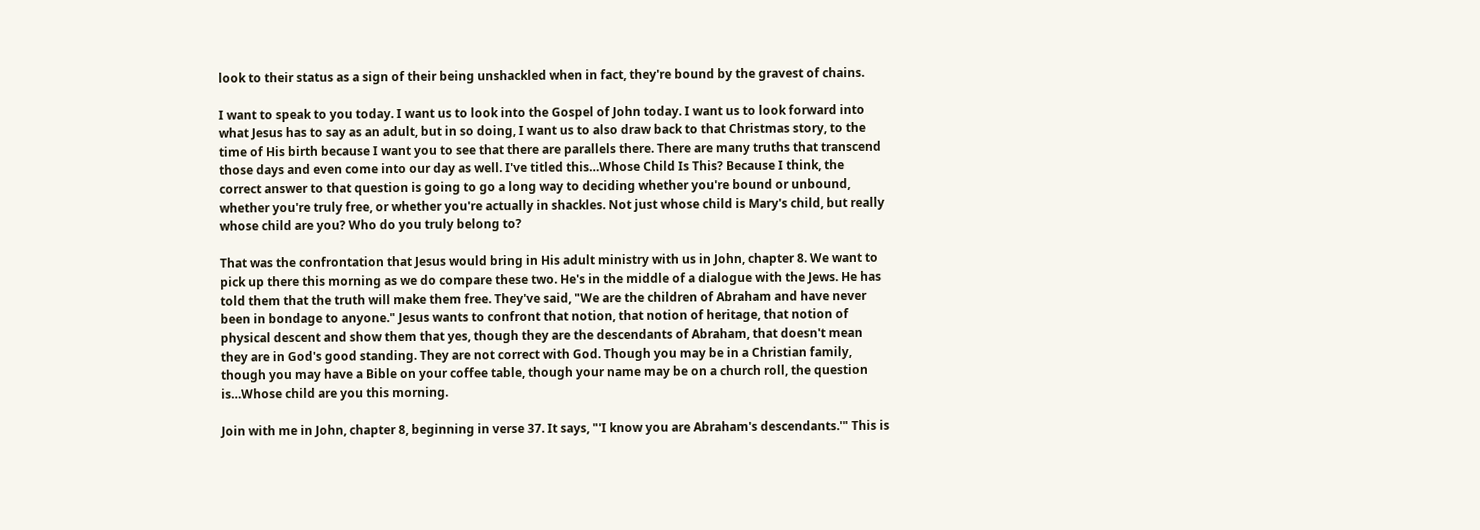look to their status as a sign of their being unshackled when in fact, they're bound by the gravest of chains.

I want to speak to you today. I want us to look into the Gospel of John today. I want us to look forward into what Jesus has to say as an adult, but in so doing, I want us to also draw back to that Christmas story, to the time of His birth because I want you to see that there are parallels there. There are many truths that transcend those days and even come into our day as well. I've titled this…Whose Child Is This? Because I think, the correct answer to that question is going to go a long way to deciding whether you're bound or unbound, whether you're truly free, or whether you're actually in shackles. Not just whose child is Mary's child, but really whose child are you? Who do you truly belong to?

That was the confrontation that Jesus would bring in His adult ministry with us in John, chapter 8. We want to pick up there this morning as we do compare these two. He's in the middle of a dialogue with the Jews. He has told them that the truth will make them free. They've said, "We are the children of Abraham and have never been in bondage to anyone." Jesus wants to confront that notion, that notion of heritage, that notion of physical descent and show them that yes, though they are the descendants of Abraham, that doesn't mean they are in God's good standing. They are not correct with God. Though you may be in a Christian family, though you may have a Bible on your coffee table, though your name may be on a church roll, the question is…Whose child are you this morning.

Join with me in John, chapter 8, beginning in verse 37. It says, "'I know you are Abraham's descendants.'" This is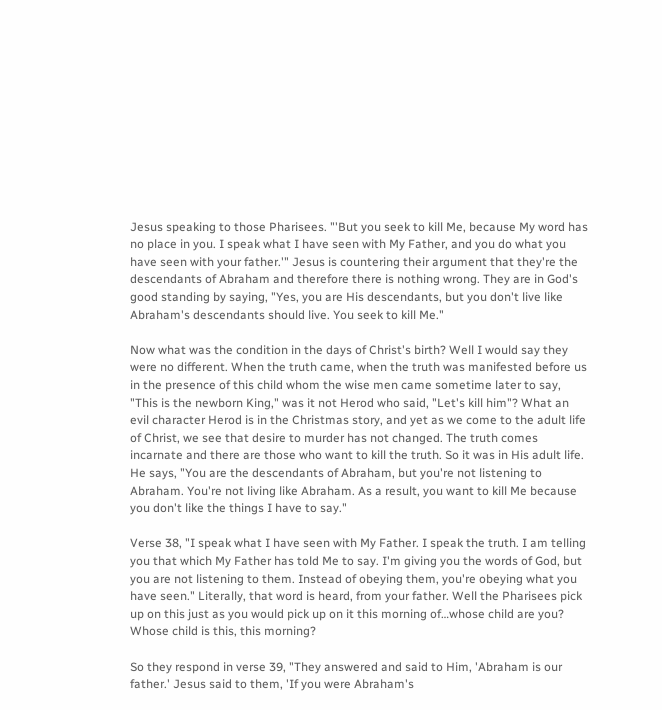Jesus speaking to those Pharisees. "'But you seek to kill Me, because My word has no place in you. I speak what I have seen with My Father, and you do what you have seen with your father.'" Jesus is countering their argument that they're the descendants of Abraham and therefore there is nothing wrong. They are in God's good standing by saying, "Yes, you are His descendants, but you don't live like Abraham's descendants should live. You seek to kill Me."

Now what was the condition in the days of Christ's birth? Well I would say they were no different. When the truth came, when the truth was manifested before us in the presence of this child whom the wise men came sometime later to say, "This is the newborn King," was it not Herod who said, "Let's kill him"? What an evil character Herod is in the Christmas story, and yet as we come to the adult life of Christ, we see that desire to murder has not changed. The truth comes incarnate and there are those who want to kill the truth. So it was in His adult life. He says, "You are the descendants of Abraham, but you're not listening to Abraham. You're not living like Abraham. As a result, you want to kill Me because you don't like the things I have to say."

Verse 38, "I speak what I have seen with My Father. I speak the truth. I am telling you that which My Father has told Me to say. I'm giving you the words of God, but you are not listening to them. Instead of obeying them, you're obeying what you have seen." Literally, that word is heard, from your father. Well the Pharisees pick up on this just as you would pick up on it this morning of…whose child are you? Whose child is this, this morning?

So they respond in verse 39, "They answered and said to Him, 'Abraham is our father.' Jesus said to them, 'If you were Abraham's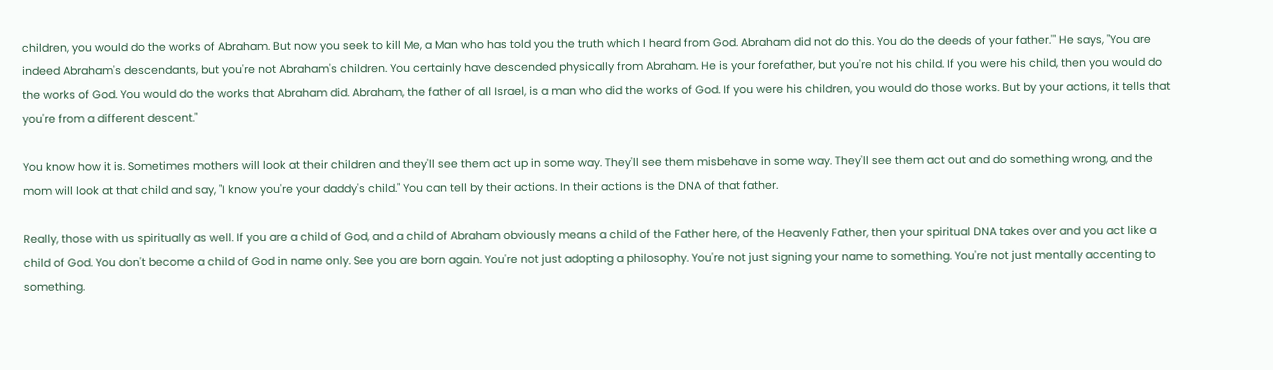children, you would do the works of Abraham. But now you seek to kill Me, a Man who has told you the truth which I heard from God. Abraham did not do this. You do the deeds of your father.'" He says, "You are indeed Abraham's descendants, but you're not Abraham's children. You certainly have descended physically from Abraham. He is your forefather, but you're not his child. If you were his child, then you would do the works of God. You would do the works that Abraham did. Abraham, the father of all Israel, is a man who did the works of God. If you were his children, you would do those works. But by your actions, it tells that you're from a different descent."

You know how it is. Sometimes mothers will look at their children and they'll see them act up in some way. They'll see them misbehave in some way. They'll see them act out and do something wrong, and the mom will look at that child and say, "I know you're your daddy's child." You can tell by their actions. In their actions is the DNA of that father.

Really, those with us spiritually as well. If you are a child of God, and a child of Abraham obviously means a child of the Father here, of the Heavenly Father, then your spiritual DNA takes over and you act like a child of God. You don't become a child of God in name only. See you are born again. You're not just adopting a philosophy. You're not just signing your name to something. You're not just mentally accenting to something.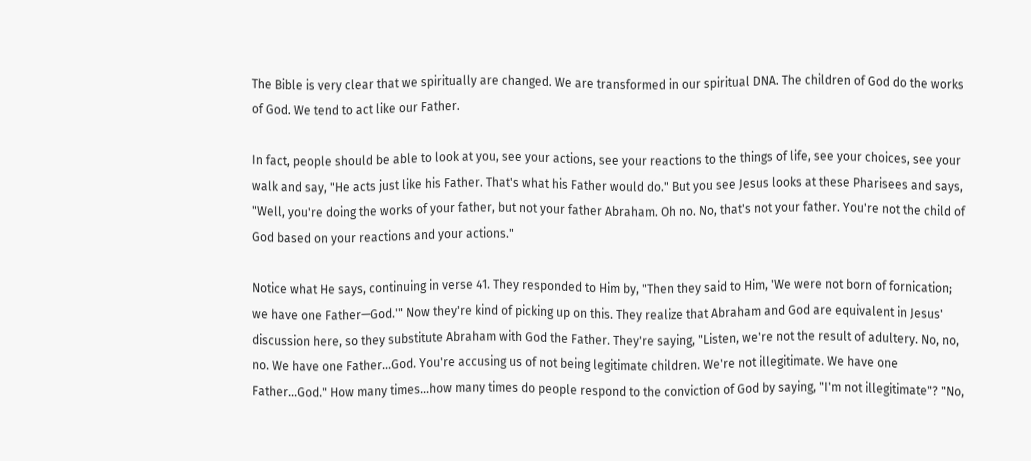The Bible is very clear that we spiritually are changed. We are transformed in our spiritual DNA. The children of God do the works of God. We tend to act like our Father.

In fact, people should be able to look at you, see your actions, see your reactions to the things of life, see your choices, see your walk and say, "He acts just like his Father. That's what his Father would do." But you see Jesus looks at these Pharisees and says, "Well, you're doing the works of your father, but not your father Abraham. Oh no. No, that's not your father. You're not the child of God based on your reactions and your actions."

Notice what He says, continuing in verse 41. They responded to Him by, "Then they said to Him, 'We were not born of fornication; we have one Father—God.'" Now they're kind of picking up on this. They realize that Abraham and God are equivalent in Jesus' discussion here, so they substitute Abraham with God the Father. They're saying, "Listen, we're not the result of adultery. No, no, no. We have one Father…God. You're accusing us of not being legitimate children. We're not illegitimate. We have one Father…God." How many times…how many times do people respond to the conviction of God by saying, "I'm not illegitimate"? "No,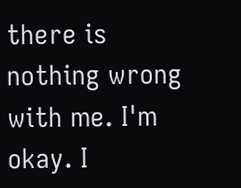there is nothing wrong with me. I'm okay. I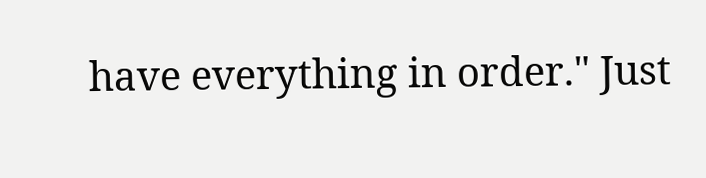have everything in order." Just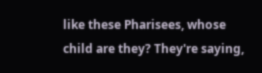like these Pharisees, whose child are they? They're saying,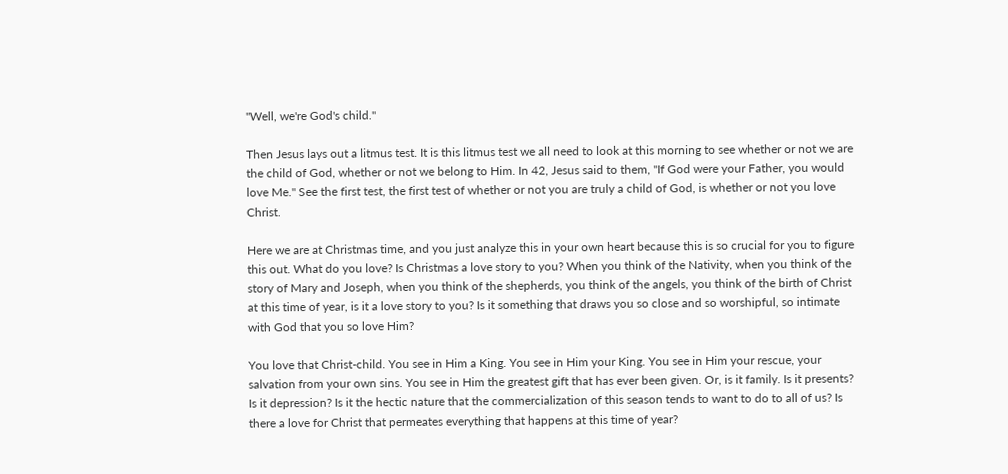"Well, we're God's child."

Then Jesus lays out a litmus test. It is this litmus test we all need to look at this morning to see whether or not we are the child of God, whether or not we belong to Him. In 42, Jesus said to them, "If God were your Father, you would love Me." See the first test, the first test of whether or not you are truly a child of God, is whether or not you love Christ.

Here we are at Christmas time, and you just analyze this in your own heart because this is so crucial for you to figure this out. What do you love? Is Christmas a love story to you? When you think of the Nativity, when you think of the story of Mary and Joseph, when you think of the shepherds, you think of the angels, you think of the birth of Christ at this time of year, is it a love story to you? Is it something that draws you so close and so worshipful, so intimate with God that you so love Him?

You love that Christ-child. You see in Him a King. You see in Him your King. You see in Him your rescue, your salvation from your own sins. You see in Him the greatest gift that has ever been given. Or, is it family. Is it presents? Is it depression? Is it the hectic nature that the commercialization of this season tends to want to do to all of us? Is there a love for Christ that permeates everything that happens at this time of year?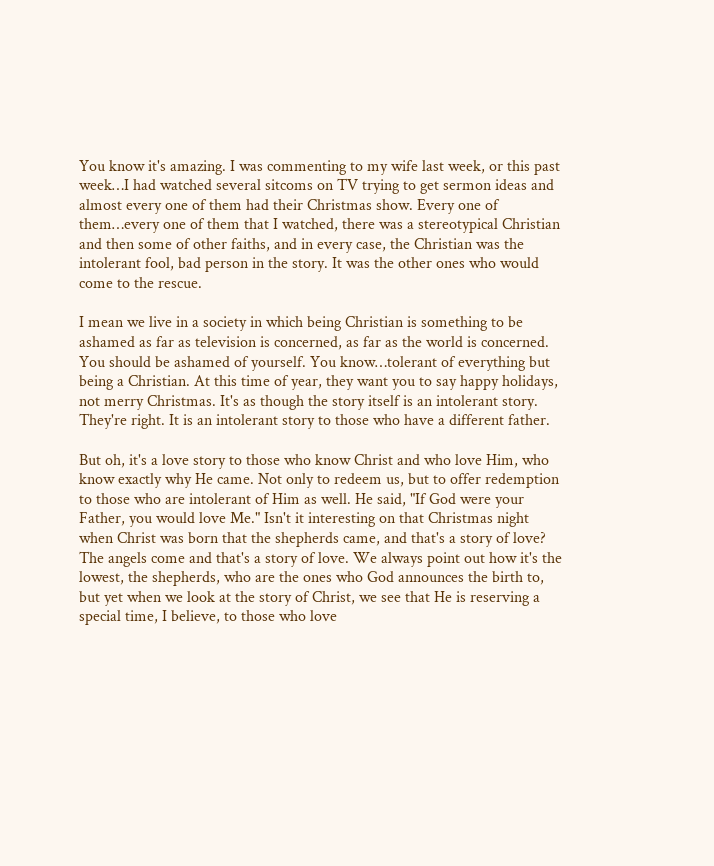You know it's amazing. I was commenting to my wife last week, or this past week…I had watched several sitcoms on TV trying to get sermon ideas and almost every one of them had their Christmas show. Every one of them…every one of them that I watched, there was a stereotypical Christian and then some of other faiths, and in every case, the Christian was the intolerant fool, bad person in the story. It was the other ones who would come to the rescue.

I mean we live in a society in which being Christian is something to be ashamed as far as television is concerned, as far as the world is concerned. You should be ashamed of yourself. You know…tolerant of everything but being a Christian. At this time of year, they want you to say happy holidays, not merry Christmas. It's as though the story itself is an intolerant story. They're right. It is an intolerant story to those who have a different father.

But oh, it's a love story to those who know Christ and who love Him, who know exactly why He came. Not only to redeem us, but to offer redemption to those who are intolerant of Him as well. He said, "If God were your Father, you would love Me." Isn't it interesting on that Christmas night when Christ was born that the shepherds came, and that's a story of love? The angels come and that's a story of love. We always point out how it's the lowest, the shepherds, who are the ones who God announces the birth to, but yet when we look at the story of Christ, we see that He is reserving a special time, I believe, to those who love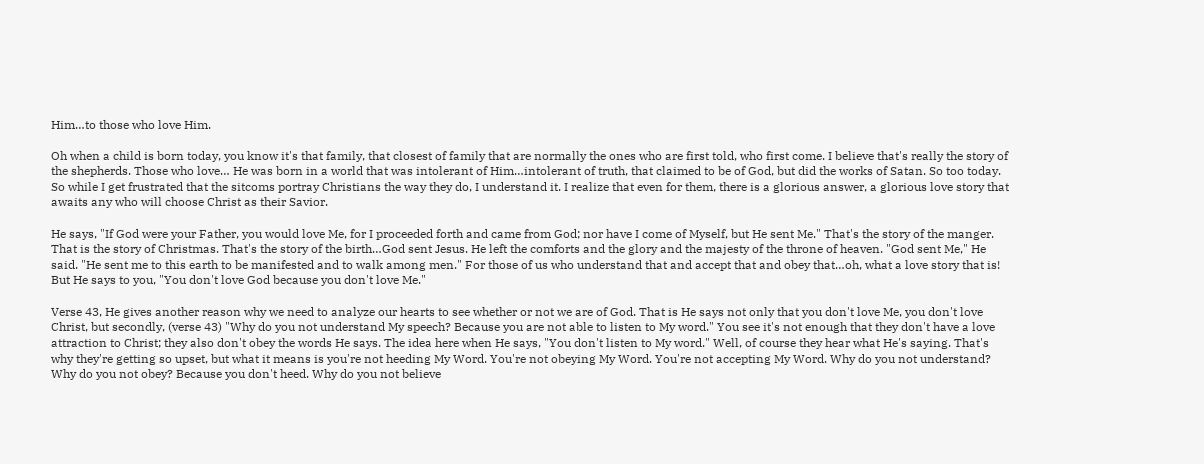Him…to those who love Him.

Oh when a child is born today, you know it's that family, that closest of family that are normally the ones who are first told, who first come. I believe that's really the story of the shepherds. Those who love… He was born in a world that was intolerant of Him…intolerant of truth, that claimed to be of God, but did the works of Satan. So too today. So while I get frustrated that the sitcoms portray Christians the way they do, I understand it. I realize that even for them, there is a glorious answer, a glorious love story that awaits any who will choose Christ as their Savior.

He says, "If God were your Father, you would love Me, for I proceeded forth and came from God; nor have I come of Myself, but He sent Me." That's the story of the manger. That is the story of Christmas. That's the story of the birth…God sent Jesus. He left the comforts and the glory and the majesty of the throne of heaven. "God sent Me," He said. "He sent me to this earth to be manifested and to walk among men." For those of us who understand that and accept that and obey that…oh, what a love story that is! But He says to you, "You don't love God because you don't love Me."

Verse 43, He gives another reason why we need to analyze our hearts to see whether or not we are of God. That is He says not only that you don't love Me, you don't love Christ, but secondly, (verse 43) "Why do you not understand My speech? Because you are not able to listen to My word." You see it's not enough that they don't have a love attraction to Christ; they also don't obey the words He says. The idea here when He says, "You don't listen to My word." Well, of course they hear what He's saying. That's why they're getting so upset, but what it means is you're not heeding My Word. You're not obeying My Word. You're not accepting My Word. Why do you not understand? Why do you not obey? Because you don't heed. Why do you not believe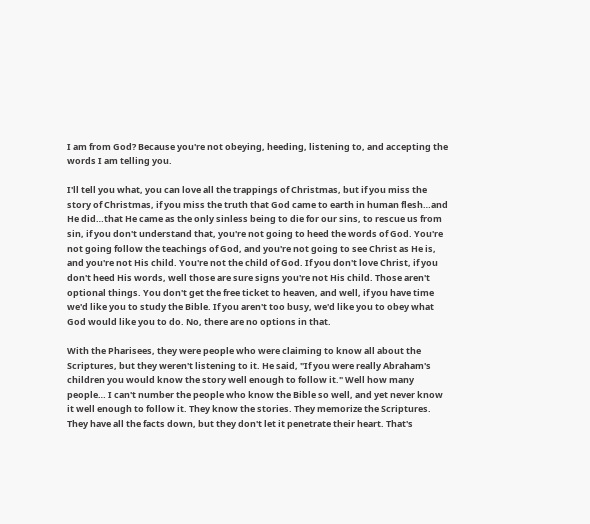I am from God? Because you're not obeying, heeding, listening to, and accepting the words I am telling you.

I'll tell you what, you can love all the trappings of Christmas, but if you miss the story of Christmas, if you miss the truth that God came to earth in human flesh…and He did…that He came as the only sinless being to die for our sins, to rescue us from sin, if you don't understand that, you're not going to heed the words of God. You're not going follow the teachings of God, and you're not going to see Christ as He is, and you're not His child. You're not the child of God. If you don't love Christ, if you don't heed His words, well those are sure signs you're not His child. Those aren't optional things. You don't get the free ticket to heaven, and well, if you have time we'd like you to study the Bible. If you aren't too busy, we'd like you to obey what God would like you to do. No, there are no options in that.

With the Pharisees, they were people who were claiming to know all about the Scriptures, but they weren't listening to it. He said, "If you were really Abraham's children you would know the story well enough to follow it." Well how many people… I can't number the people who know the Bible so well, and yet never know it well enough to follow it. They know the stories. They memorize the Scriptures. They have all the facts down, but they don't let it penetrate their heart. That's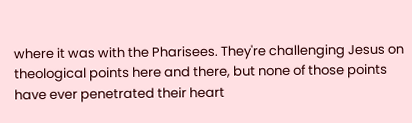where it was with the Pharisees. They're challenging Jesus on theological points here and there, but none of those points have ever penetrated their heart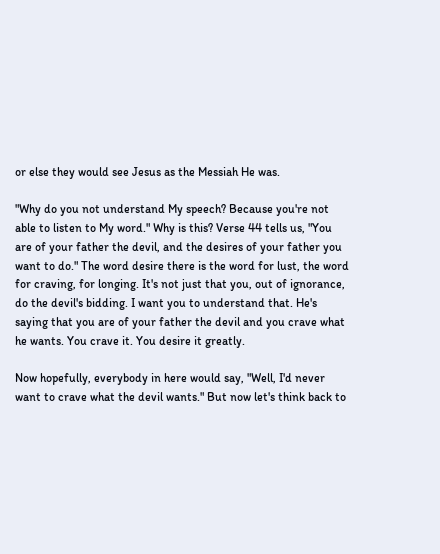or else they would see Jesus as the Messiah He was.

"Why do you not understand My speech? Because you're not able to listen to My word." Why is this? Verse 44 tells us, "You are of your father the devil, and the desires of your father you want to do." The word desire there is the word for lust, the word for craving, for longing. It's not just that you, out of ignorance, do the devil's bidding. I want you to understand that. He's saying that you are of your father the devil and you crave what he wants. You crave it. You desire it greatly.

Now hopefully, everybody in here would say, "Well, I'd never want to crave what the devil wants." But now let's think back to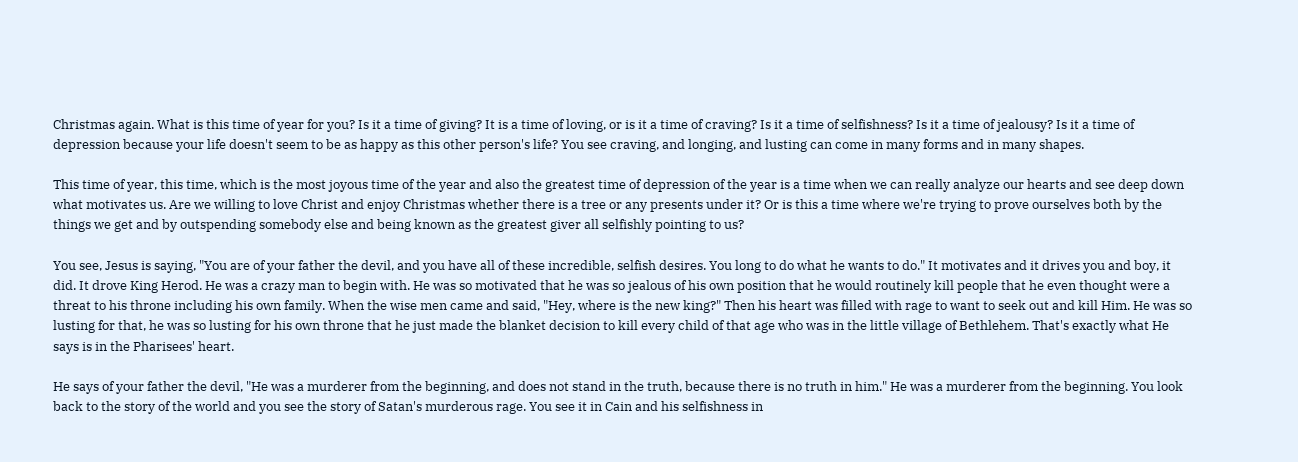Christmas again. What is this time of year for you? Is it a time of giving? It is a time of loving, or is it a time of craving? Is it a time of selfishness? Is it a time of jealousy? Is it a time of depression because your life doesn't seem to be as happy as this other person's life? You see craving, and longing, and lusting can come in many forms and in many shapes.

This time of year, this time, which is the most joyous time of the year and also the greatest time of depression of the year is a time when we can really analyze our hearts and see deep down what motivates us. Are we willing to love Christ and enjoy Christmas whether there is a tree or any presents under it? Or is this a time where we're trying to prove ourselves both by the things we get and by outspending somebody else and being known as the greatest giver all selfishly pointing to us?

You see, Jesus is saying, "You are of your father the devil, and you have all of these incredible, selfish desires. You long to do what he wants to do." It motivates and it drives you and boy, it did. It drove King Herod. He was a crazy man to begin with. He was so motivated that he was so jealous of his own position that he would routinely kill people that he even thought were a threat to his throne including his own family. When the wise men came and said, "Hey, where is the new king?" Then his heart was filled with rage to want to seek out and kill Him. He was so lusting for that, he was so lusting for his own throne that he just made the blanket decision to kill every child of that age who was in the little village of Bethlehem. That's exactly what He says is in the Pharisees' heart.

He says of your father the devil, "He was a murderer from the beginning, and does not stand in the truth, because there is no truth in him." He was a murderer from the beginning. You look back to the story of the world and you see the story of Satan's murderous rage. You see it in Cain and his selfishness in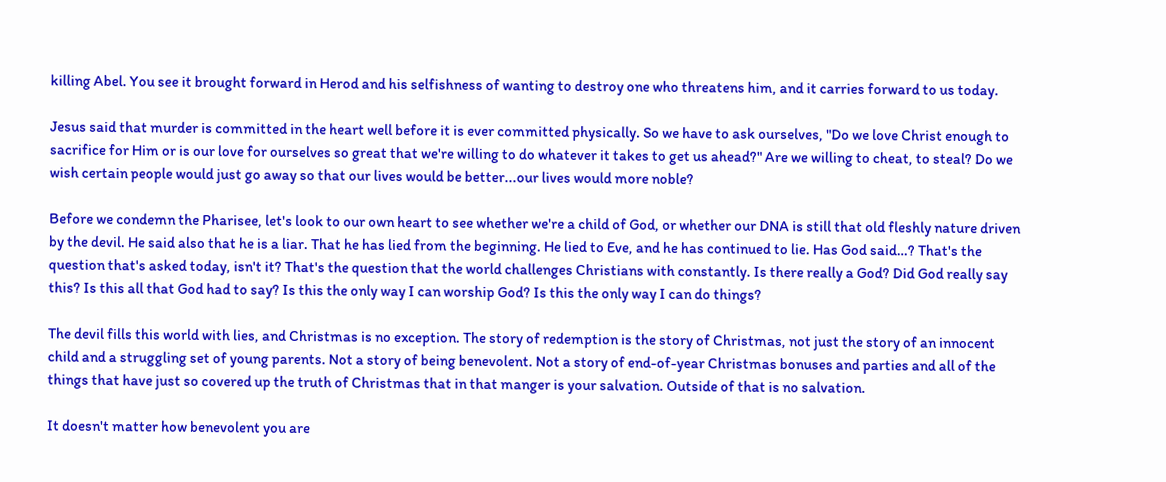killing Abel. You see it brought forward in Herod and his selfishness of wanting to destroy one who threatens him, and it carries forward to us today.

Jesus said that murder is committed in the heart well before it is ever committed physically. So we have to ask ourselves, "Do we love Christ enough to sacrifice for Him or is our love for ourselves so great that we're willing to do whatever it takes to get us ahead?" Are we willing to cheat, to steal? Do we wish certain people would just go away so that our lives would be better...our lives would more noble?

Before we condemn the Pharisee, let's look to our own heart to see whether we're a child of God, or whether our DNA is still that old fleshly nature driven by the devil. He said also that he is a liar. That he has lied from the beginning. He lied to Eve, and he has continued to lie. Has God said…? That's the question that's asked today, isn't it? That's the question that the world challenges Christians with constantly. Is there really a God? Did God really say this? Is this all that God had to say? Is this the only way I can worship God? Is this the only way I can do things?

The devil fills this world with lies, and Christmas is no exception. The story of redemption is the story of Christmas, not just the story of an innocent child and a struggling set of young parents. Not a story of being benevolent. Not a story of end-of-year Christmas bonuses and parties and all of the things that have just so covered up the truth of Christmas that in that manger is your salvation. Outside of that is no salvation.

It doesn't matter how benevolent you are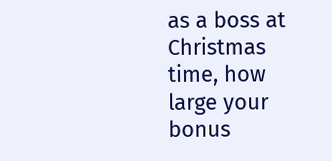as a boss at Christmas time, how large your bonus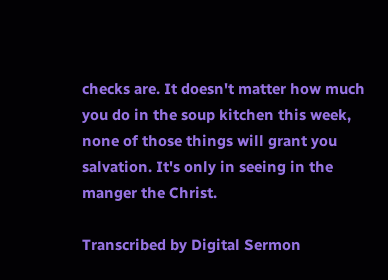checks are. It doesn't matter how much you do in the soup kitchen this week, none of those things will grant you salvation. It's only in seeing in the manger the Christ.

Transcribed by Digital Sermon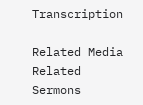Transcription

Related Media
Related Sermons